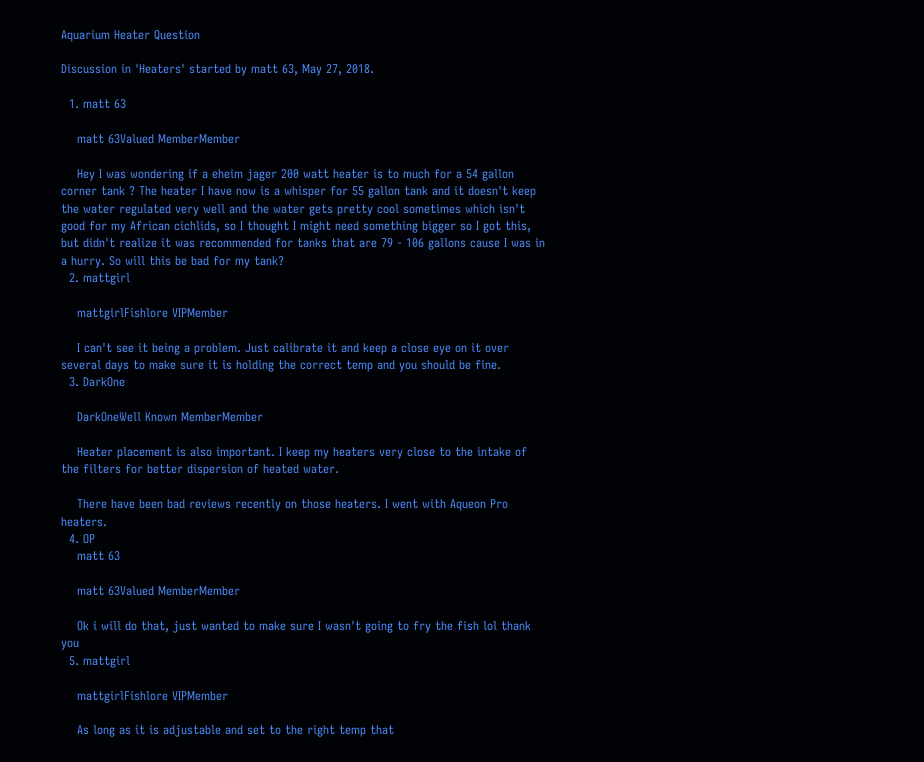Aquarium Heater Question

Discussion in 'Heaters' started by matt 63, May 27, 2018.

  1. matt 63

    matt 63Valued MemberMember

    Hey I was wondering if a eheim jager 200 watt heater is to much for a 54 gallon corner tank ? The heater I have now is a whisper for 55 gallon tank and it doesn't keep the water regulated very well and the water gets pretty cool sometimes which isn't good for my African cichlids, so I thought I might need something bigger so I got this, but didn't realize it was recommended for tanks that are 79 - 106 gallons cause I was in a hurry. So will this be bad for my tank?
  2. mattgirl

    mattgirlFishlore VIPMember

    I can't see it being a problem. Just calibrate it and keep a close eye on it over several days to make sure it is holding the correct temp and you should be fine.
  3. DarkOne

    DarkOneWell Known MemberMember

    Heater placement is also important. I keep my heaters very close to the intake of the filters for better dispersion of heated water.

    There have been bad reviews recently on those heaters. I went with Aqueon Pro heaters.
  4. OP
    matt 63

    matt 63Valued MemberMember

    Ok i will do that, just wanted to make sure I wasn't going to fry the fish lol thank you
  5. mattgirl

    mattgirlFishlore VIPMember

    As long as it is adjustable and set to the right temp that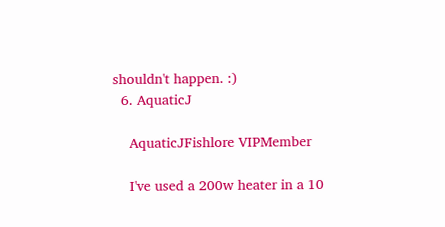shouldn't happen. :)
  6. AquaticJ

    AquaticJFishlore VIPMember

    I've used a 200w heater in a 10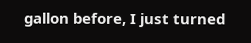gallon before, I just turned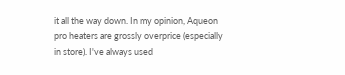it all the way down. In my opinion, Aqueon pro heaters are grossly overprice (especially in store). I've always used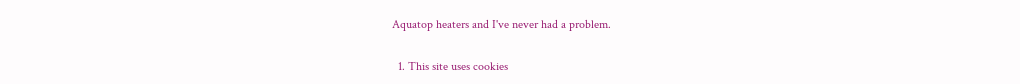Aquatop heaters and I've never had a problem.

  1. This site uses cookies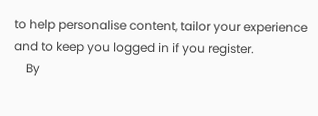to help personalise content, tailor your experience and to keep you logged in if you register.
    By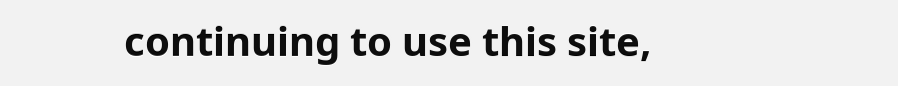continuing to use this site,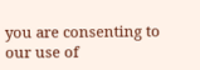you are consenting to our use of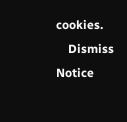cookies.
    Dismiss Notice